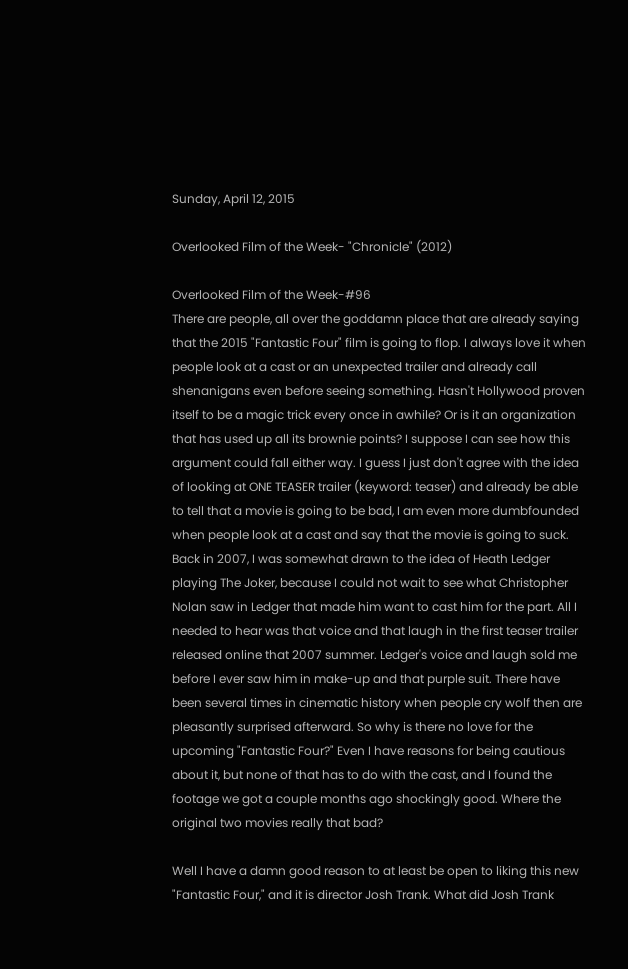Sunday, April 12, 2015

Overlooked Film of the Week- "Chronicle" (2012)

Overlooked Film of the Week-#96
There are people, all over the goddamn place that are already saying that the 2015 "Fantastic Four" film is going to flop. I always love it when people look at a cast or an unexpected trailer and already call shenanigans even before seeing something. Hasn't Hollywood proven itself to be a magic trick every once in awhile? Or is it an organization that has used up all its brownie points? I suppose I can see how this argument could fall either way. I guess I just don't agree with the idea of looking at ONE TEASER trailer (keyword: teaser) and already be able to tell that a movie is going to be bad, I am even more dumbfounded when people look at a cast and say that the movie is going to suck. Back in 2007, I was somewhat drawn to the idea of Heath Ledger playing The Joker, because I could not wait to see what Christopher Nolan saw in Ledger that made him want to cast him for the part. All I needed to hear was that voice and that laugh in the first teaser trailer released online that 2007 summer. Ledger's voice and laugh sold me before I ever saw him in make-up and that purple suit. There have been several times in cinematic history when people cry wolf then are pleasantly surprised afterward. So why is there no love for the upcoming "Fantastic Four?" Even I have reasons for being cautious about it, but none of that has to do with the cast, and I found the footage we got a couple months ago shockingly good. Where the original two movies really that bad?

Well I have a damn good reason to at least be open to liking this new "Fantastic Four," and it is director Josh Trank. What did Josh Trank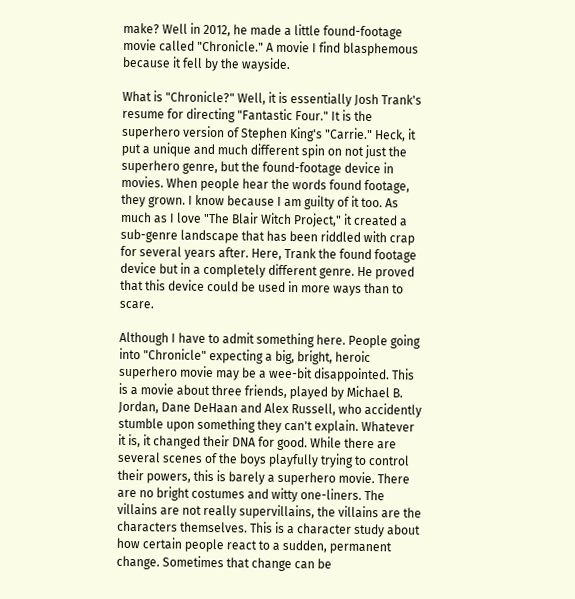make? Well in 2012, he made a little found-footage movie called "Chronicle." A movie I find blasphemous because it fell by the wayside.

What is "Chronicle?" Well, it is essentially Josh Trank's resume for directing "Fantastic Four." It is the superhero version of Stephen King's "Carrie." Heck, it put a unique and much different spin on not just the superhero genre, but the found-footage device in movies. When people hear the words found footage, they grown. I know because I am guilty of it too. As much as I love "The Blair Witch Project," it created a sub-genre landscape that has been riddled with crap for several years after. Here, Trank the found footage device but in a completely different genre. He proved that this device could be used in more ways than to scare.

Although I have to admit something here. People going into "Chronicle" expecting a big, bright, heroic superhero movie may be a wee-bit disappointed. This is a movie about three friends, played by Michael B. Jordan, Dane DeHaan and Alex Russell, who accidently stumble upon something they can't explain. Whatever it is, it changed their DNA for good. While there are several scenes of the boys playfully trying to control their powers, this is barely a superhero movie. There are no bright costumes and witty one-liners. The villains are not really supervillains, the villains are the characters themselves. This is a character study about how certain people react to a sudden, permanent change. Sometimes that change can be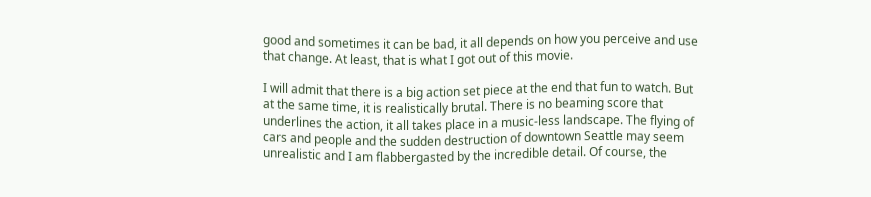good and sometimes it can be bad, it all depends on how you perceive and use that change. At least, that is what I got out of this movie.

I will admit that there is a big action set piece at the end that fun to watch. But at the same time, it is realistically brutal. There is no beaming score that underlines the action, it all takes place in a music-less landscape. The flying of cars and people and the sudden destruction of downtown Seattle may seem unrealistic and I am flabbergasted by the incredible detail. Of course, the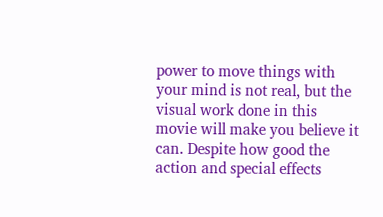power to move things with your mind is not real, but the visual work done in this movie will make you believe it can. Despite how good the action and special effects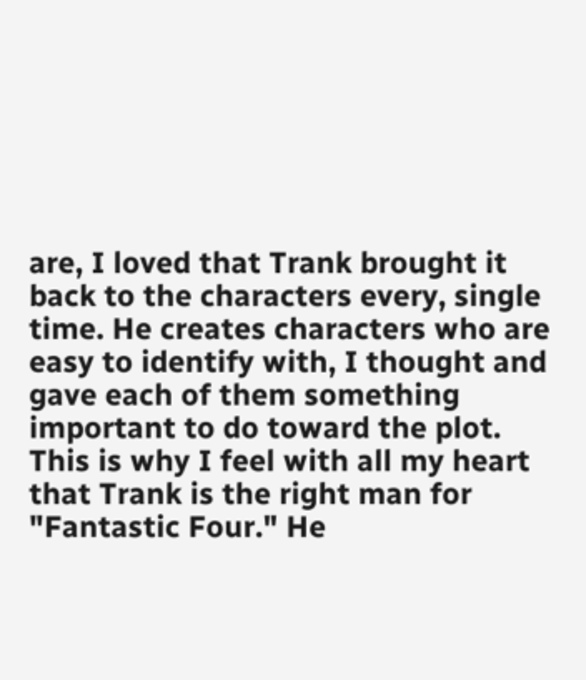are, I loved that Trank brought it back to the characters every, single time. He creates characters who are easy to identify with, I thought and gave each of them something important to do toward the plot. This is why I feel with all my heart that Trank is the right man for "Fantastic Four." He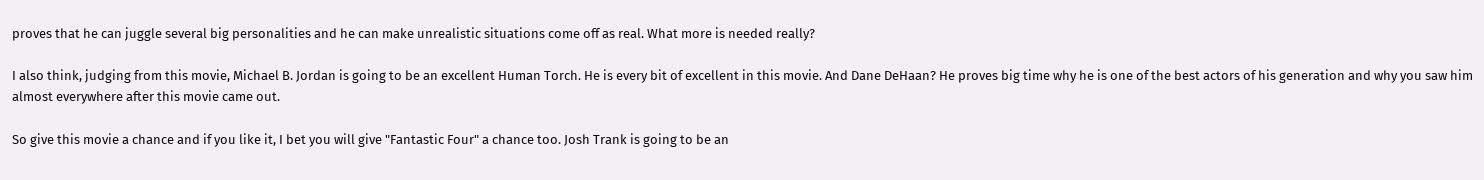proves that he can juggle several big personalities and he can make unrealistic situations come off as real. What more is needed really?

I also think, judging from this movie, Michael B. Jordan is going to be an excellent Human Torch. He is every bit of excellent in this movie. And Dane DeHaan? He proves big time why he is one of the best actors of his generation and why you saw him almost everywhere after this movie came out.

So give this movie a chance and if you like it, I bet you will give "Fantastic Four" a chance too. Josh Trank is going to be an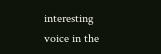interesting voice in the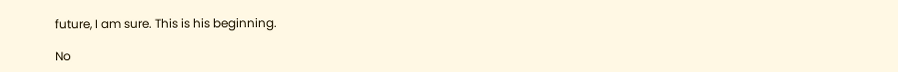future, I am sure. This is his beginning.

No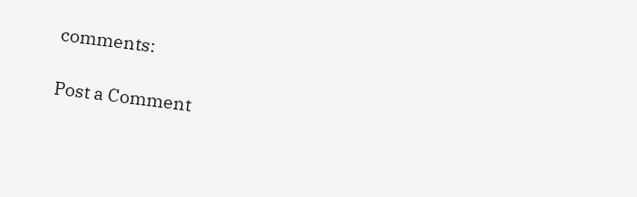comments:

Post a Comment